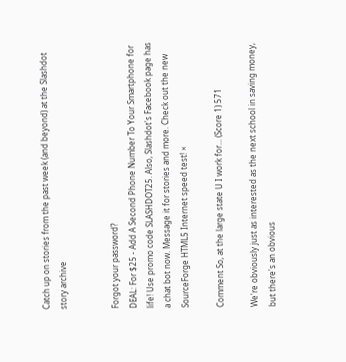Catch up on stories from the past week (and beyond) at the Slashdot story archive


Forgot your password?
DEAL: For $25 - Add A Second Phone Number To Your Smartphone for life! Use promo code SLASHDOT25. Also, Slashdot's Facebook page has a chat bot now. Message it for stories and more. Check out the new SourceForge HTML5 Internet speed test! ×

Comment So, at the large state U I work for... (Score 1) 571

We're obviously just as interested as the next school in saving money, but there's an obvious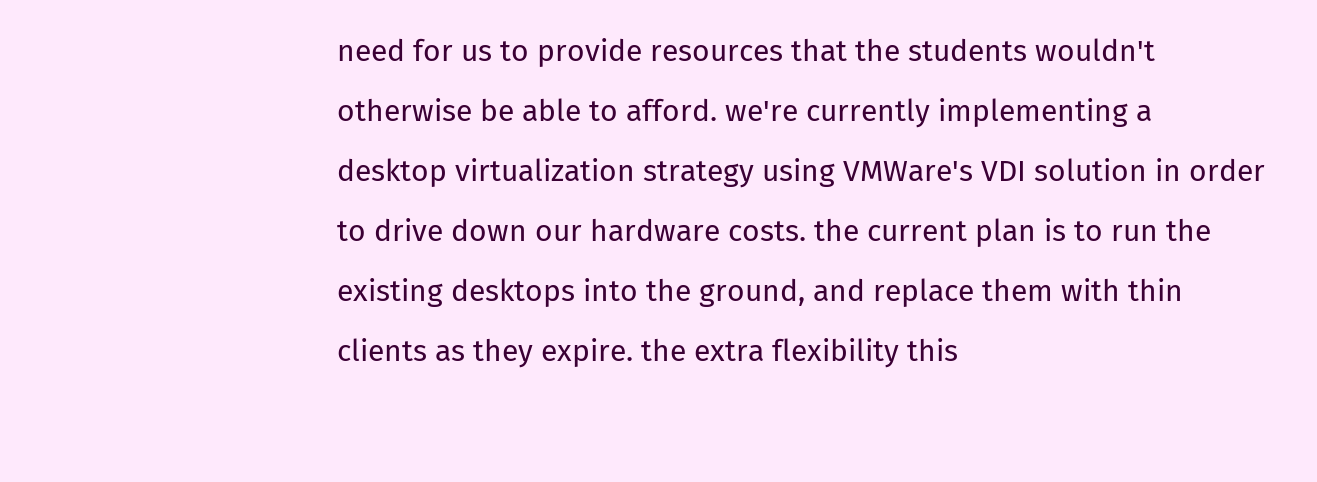need for us to provide resources that the students wouldn't otherwise be able to afford. we're currently implementing a desktop virtualization strategy using VMWare's VDI solution in order to drive down our hardware costs. the current plan is to run the existing desktops into the ground, and replace them with thin clients as they expire. the extra flexibility this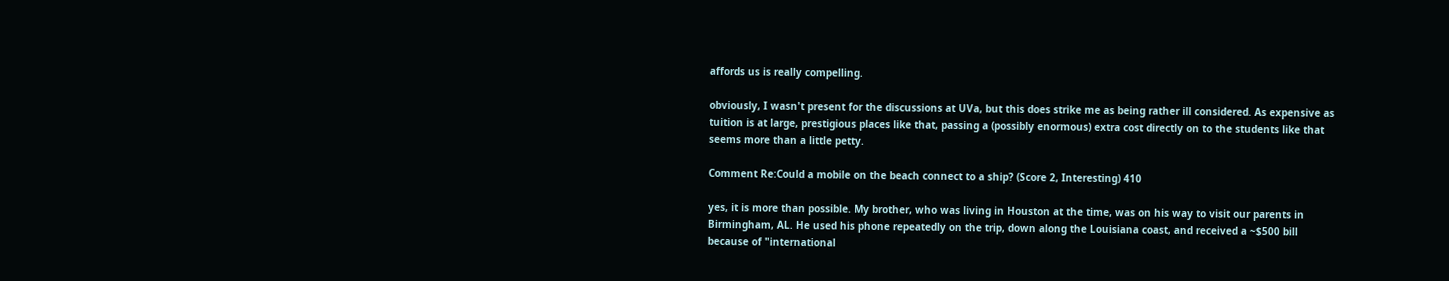affords us is really compelling.

obviously, I wasn't present for the discussions at UVa, but this does strike me as being rather ill considered. As expensive as tuition is at large, prestigious places like that, passing a (possibly enormous) extra cost directly on to the students like that seems more than a little petty.

Comment Re:Could a mobile on the beach connect to a ship? (Score 2, Interesting) 410

yes, it is more than possible. My brother, who was living in Houston at the time, was on his way to visit our parents in Birmingham, AL. He used his phone repeatedly on the trip, down along the Louisiana coast, and received a ~$500 bill because of "international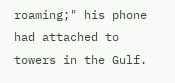roaming;" his phone had attached to towers in the Gulf.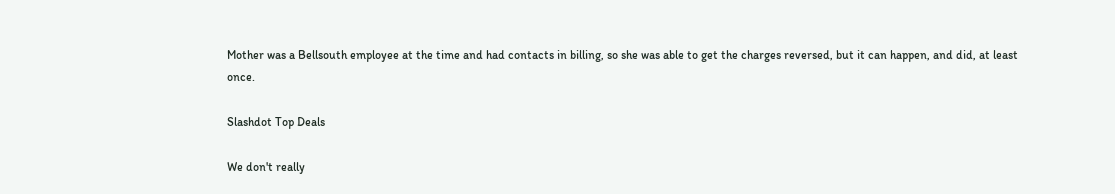Mother was a Bellsouth employee at the time and had contacts in billing, so she was able to get the charges reversed, but it can happen, and did, at least once.

Slashdot Top Deals

We don't really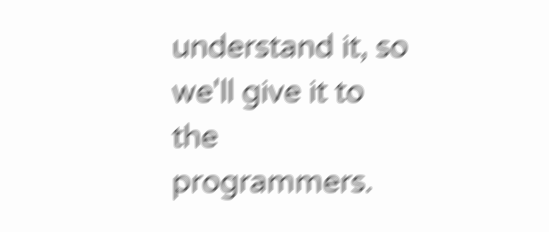understand it, so we'll give it to the programmers.